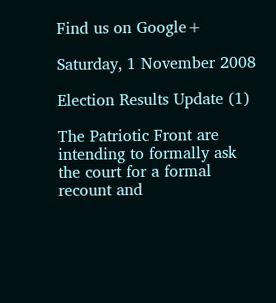Find us on Google+

Saturday, 1 November 2008

Election Results Update (1)

The Patriotic Front are intending to formally ask the court for a formal recount and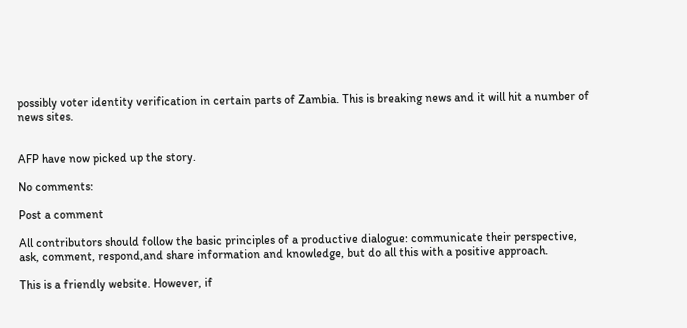possibly voter identity verification in certain parts of Zambia. This is breaking news and it will hit a number of news sites.


AFP have now picked up the story.

No comments:

Post a comment

All contributors should follow the basic principles of a productive dialogue: communicate their perspective, ask, comment, respond,and share information and knowledge, but do all this with a positive approach.

This is a friendly website. However, if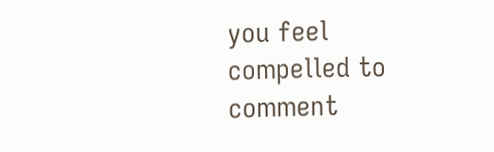you feel compelled to comment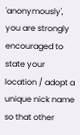'anonymously', you are strongly encouraged to state your location / adopt a unique nick name so that other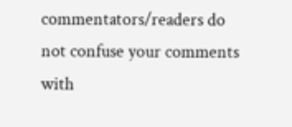commentators/readers do not confuse your comments with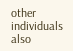other individuals also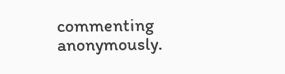commenting anonymously.